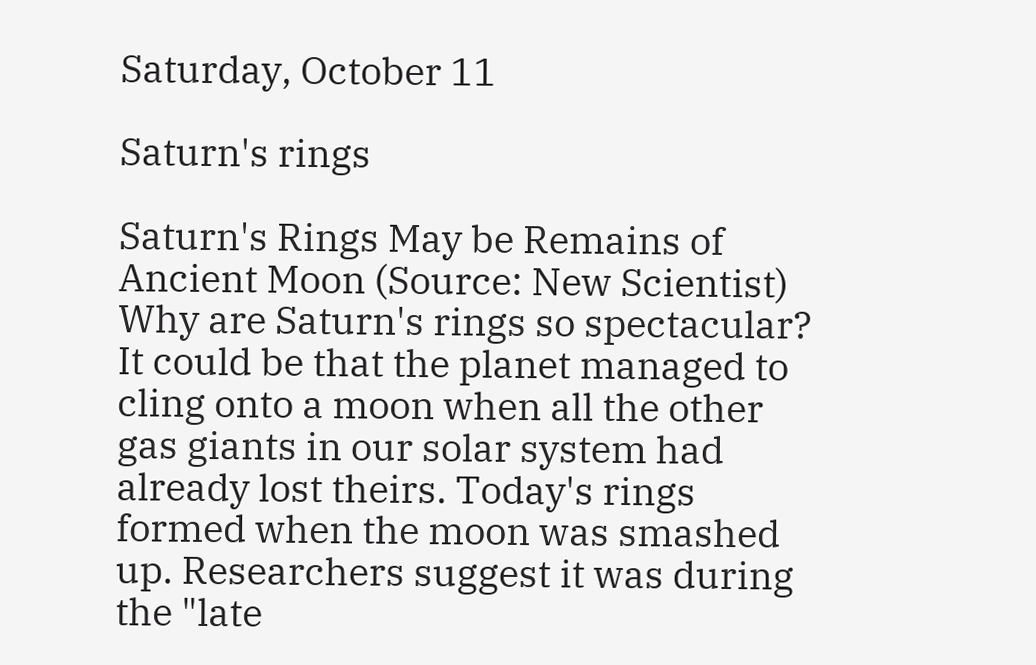Saturday, October 11

Saturn's rings

Saturn's Rings May be Remains of Ancient Moon (Source: New Scientist)
Why are Saturn's rings so spectacular? It could be that the planet managed to cling onto a moon when all the other gas giants in our solar system had already lost theirs. Today's rings formed when the moon was smashed up. Researchers suggest it was during the "late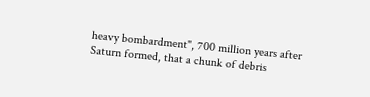heavy bombardment", 700 million years after Saturn formed, that a chunk of debris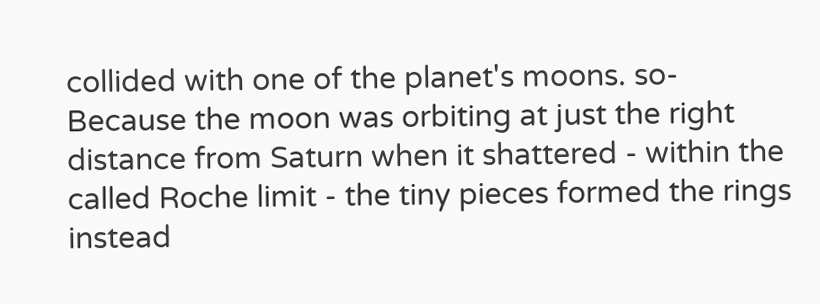collided with one of the planet's moons. so-Because the moon was orbiting at just the right distance from Saturn when it shattered - within the called Roche limit - the tiny pieces formed the rings instead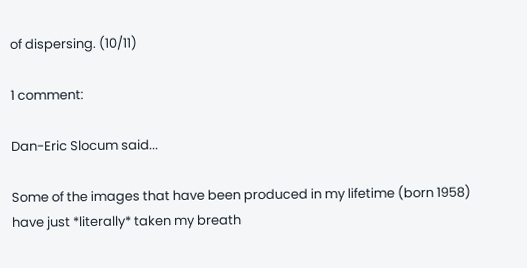of dispersing. (10/11)

1 comment:

Dan-Eric Slocum said...

Some of the images that have been produced in my lifetime (born 1958) have just *literally* taken my breath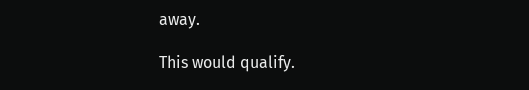away.

This would qualify.